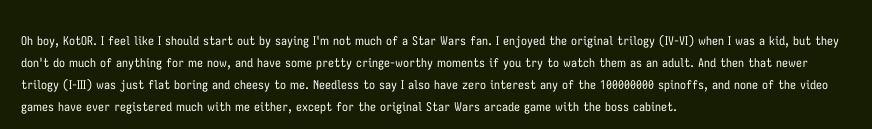Oh boy, KotOR. I feel like I should start out by saying I'm not much of a Star Wars fan. I enjoyed the original trilogy (IV-VI) when I was a kid, but they don't do much of anything for me now, and have some pretty cringe-worthy moments if you try to watch them as an adult. And then that newer trilogy (I-III) was just flat boring and cheesy to me. Needless to say I also have zero interest any of the 100000000 spinoffs, and none of the video games have ever registered much with me either, except for the original Star Wars arcade game with the boss cabinet.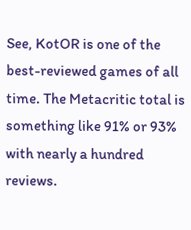See, KotOR is one of the best-reviewed games of all time. The Metacritic total is something like 91% or 93% with nearly a hundred reviews.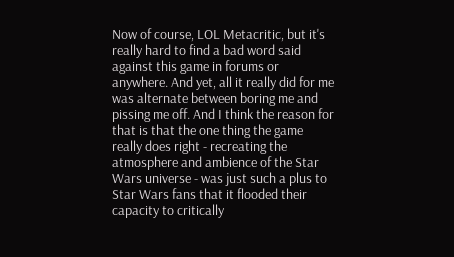Now of course, LOL Metacritic, but it's really hard to find a bad word said against this game in forums or anywhere. And yet, all it really did for me was alternate between boring me and pissing me off. And I think the reason for that is that the one thing the game really does right - recreating the atmosphere and ambience of the Star Wars universe - was just such a plus to Star Wars fans that it flooded their capacity to critically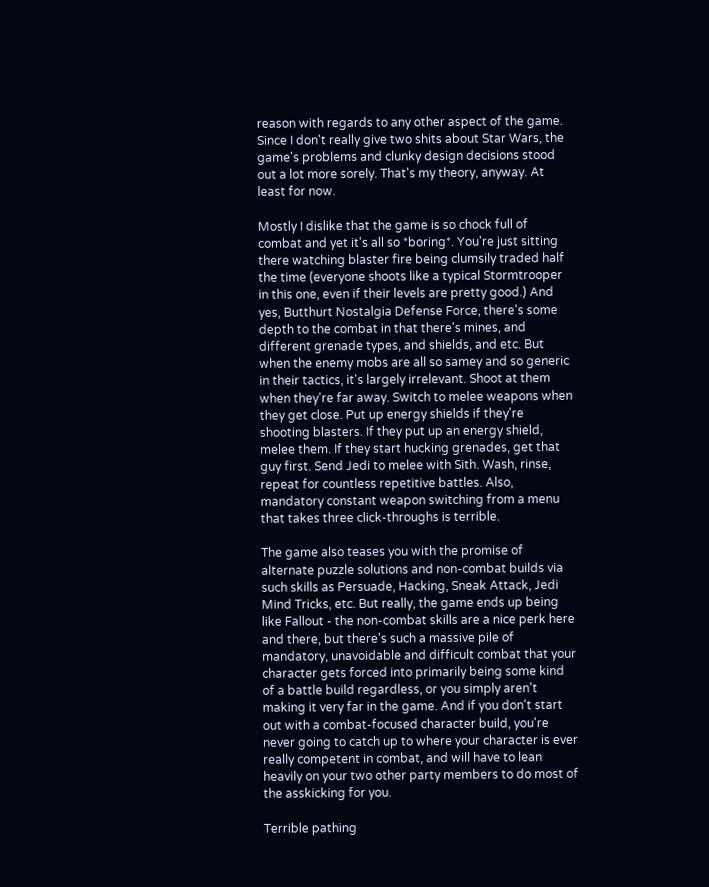reason with regards to any other aspect of the game. Since I don't really give two shits about Star Wars, the game's problems and clunky design decisions stood out a lot more sorely. That's my theory, anyway. At least for now.

Mostly I dislike that the game is so chock full of combat and yet it's all so *boring*. You're just sitting there watching blaster fire being clumsily traded half the time (everyone shoots like a typical Stormtrooper in this one, even if their levels are pretty good.) And yes, Butthurt Nostalgia Defense Force, there's some depth to the combat in that there's mines, and different grenade types, and shields, and etc. But when the enemy mobs are all so samey and so generic in their tactics, it's largely irrelevant. Shoot at them when they're far away. Switch to melee weapons when they get close. Put up energy shields if they're shooting blasters. If they put up an energy shield, melee them. If they start hucking grenades, get that guy first. Send Jedi to melee with Sith. Wash, rinse, repeat for countless repetitive battles. Also, mandatory constant weapon switching from a menu that takes three click-throughs is terrible.

The game also teases you with the promise of alternate puzzle solutions and non-combat builds via such skills as Persuade, Hacking, Sneak Attack, Jedi Mind Tricks, etc. But really, the game ends up being like Fallout - the non-combat skills are a nice perk here and there, but there's such a massive pile of mandatory, unavoidable and difficult combat that your character gets forced into primarily being some kind of a battle build regardless, or you simply aren't making it very far in the game. And if you don't start out with a combat-focused character build, you're never going to catch up to where your character is ever really competent in combat, and will have to lean heavily on your two other party members to do most of the asskicking for you.

Terrible pathing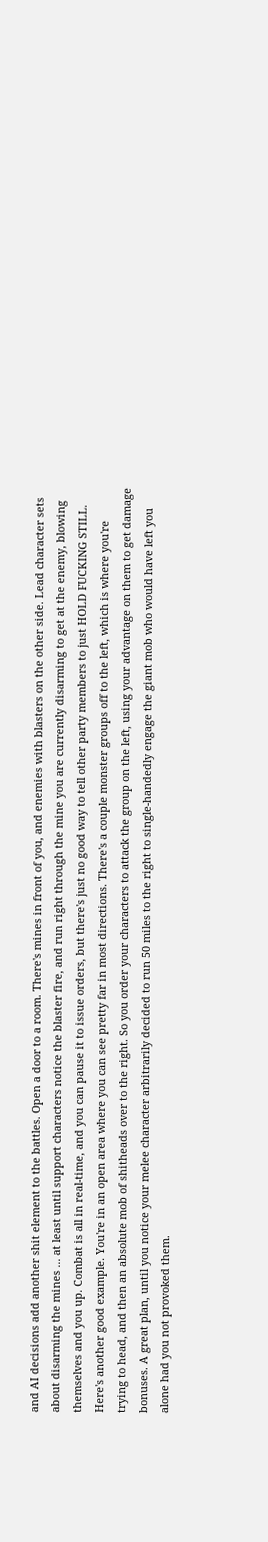and AI decisions add another shit element to the battles. Open a door to a room. There's mines in front of you, and enemies with blasters on the other side. Lead character sets about disarming the mines ... at least until support characters notice the blaster fire, and run right through the mine you are currently disarming to get at the enemy, blowing themselves and you up. Combat is all in real-time, and you can pause it to issue orders, but there's just no good way to tell other party members to just HOLD FUCKING STILL. Here's another good example. You're in an open area where you can see pretty far in most directions. There's a couple monster groups off to the left, which is where you're trying to head, and then an absolute mob of shitheads over to the right. So you order your characters to attack the group on the left, using your advantage on them to get damage bonuses. A great plan, until you notice your melee character arbitrarily decided to run 50 miles to the right to single-handedly engage the giant mob who would have left you alone had you not provoked them.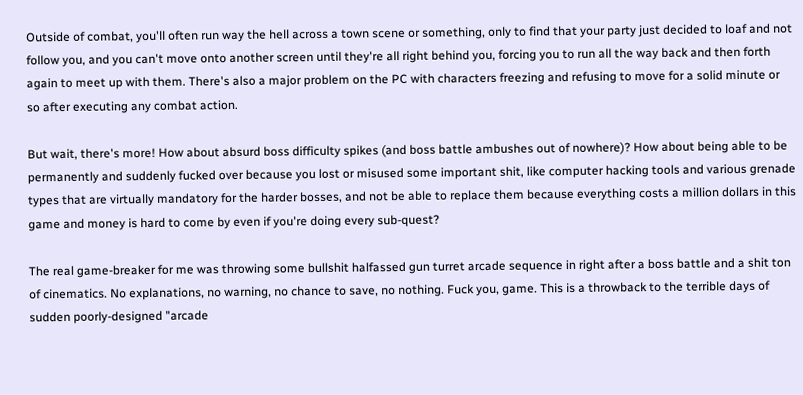Outside of combat, you'll often run way the hell across a town scene or something, only to find that your party just decided to loaf and not follow you, and you can't move onto another screen until they're all right behind you, forcing you to run all the way back and then forth again to meet up with them. There's also a major problem on the PC with characters freezing and refusing to move for a solid minute or so after executing any combat action.

But wait, there's more! How about absurd boss difficulty spikes (and boss battle ambushes out of nowhere)? How about being able to be permanently and suddenly fucked over because you lost or misused some important shit, like computer hacking tools and various grenade types that are virtually mandatory for the harder bosses, and not be able to replace them because everything costs a million dollars in this game and money is hard to come by even if you're doing every sub-quest?

The real game-breaker for me was throwing some bullshit halfassed gun turret arcade sequence in right after a boss battle and a shit ton of cinematics. No explanations, no warning, no chance to save, no nothing. Fuck you, game. This is a throwback to the terrible days of sudden poorly-designed "arcade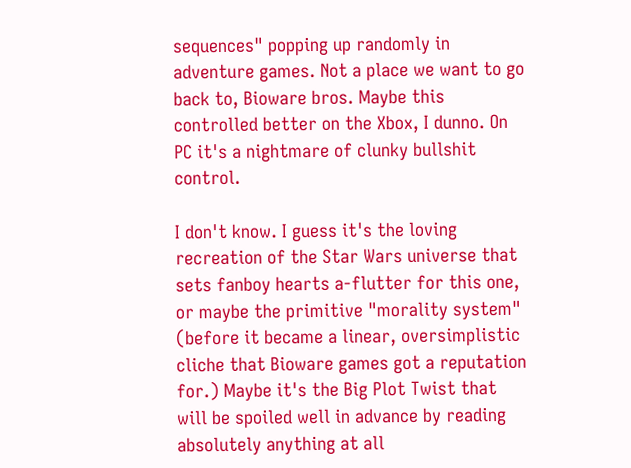sequences" popping up randomly in adventure games. Not a place we want to go back to, Bioware bros. Maybe this controlled better on the Xbox, I dunno. On PC it's a nightmare of clunky bullshit control.

I don't know. I guess it's the loving recreation of the Star Wars universe that sets fanboy hearts a-flutter for this one, or maybe the primitive "morality system" (before it became a linear, oversimplistic cliche that Bioware games got a reputation for.) Maybe it's the Big Plot Twist that will be spoiled well in advance by reading absolutely anything at all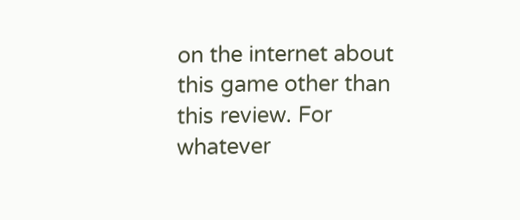on the internet about this game other than this review. For whatever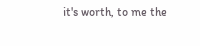it's worth, to me the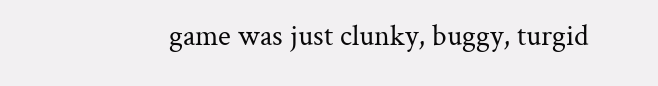game was just clunky, buggy, turgid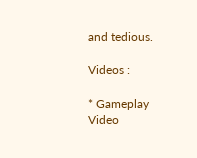and tedious.

Videos :

* Gameplay Video